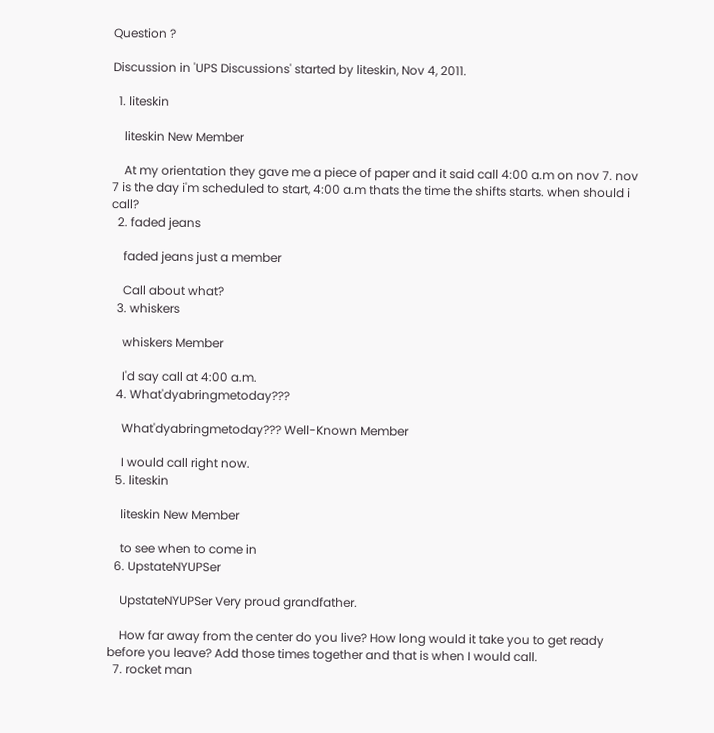Question ?

Discussion in 'UPS Discussions' started by liteskin, Nov 4, 2011.

  1. liteskin

    liteskin New Member

    At my orientation they gave me a piece of paper and it said call 4:00 a.m on nov 7. nov 7 is the day i'm scheduled to start, 4:00 a.m thats the time the shifts starts. when should i call?
  2. faded jeans

    faded jeans just a member

    Call about what?
  3. whiskers

    whiskers Member

    I'd say call at 4:00 a.m.
  4. What'dyabringmetoday???

    What'dyabringmetoday??? Well-Known Member

    I would call right now.
  5. liteskin

    liteskin New Member

    to see when to come in
  6. UpstateNYUPSer

    UpstateNYUPSer Very proud grandfather.

    How far away from the center do you live? How long would it take you to get ready before you leave? Add those times together and that is when I would call.
  7. rocket man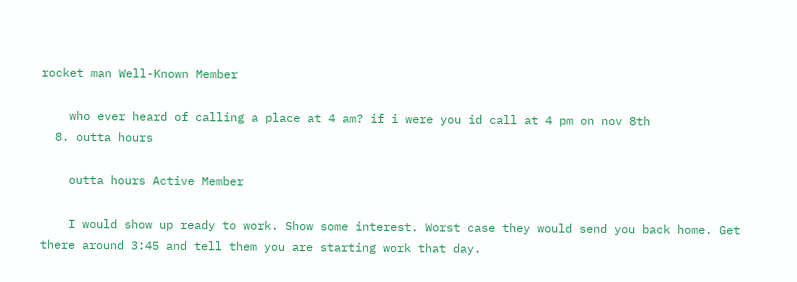rocket man Well-Known Member

    who ever heard of calling a place at 4 am? if i were you id call at 4 pm on nov 8th
  8. outta hours

    outta hours Active Member

    I would show up ready to work. Show some interest. Worst case they would send you back home. Get there around 3:45 and tell them you are starting work that day.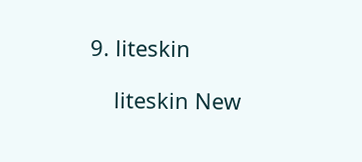9. liteskin

    liteskin New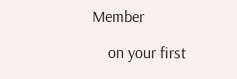Member

    on your first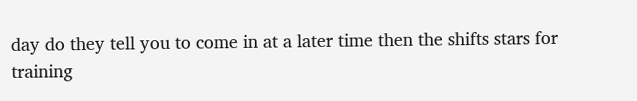day do they tell you to come in at a later time then the shifts stars for training